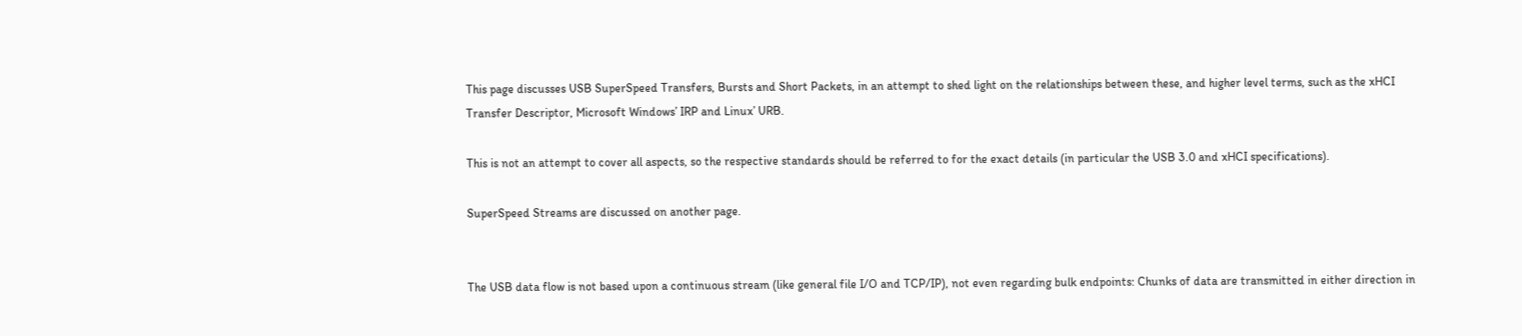This page discusses USB SuperSpeed Transfers, Bursts and Short Packets, in an attempt to shed light on the relationships between these, and higher level terms, such as the xHCI Transfer Descriptor, Microsoft Windows’ IRP and Linux’ URB.

This is not an attempt to cover all aspects, so the respective standards should be referred to for the exact details (in particular the USB 3.0 and xHCI specifications).

SuperSpeed Streams are discussed on another page.


The USB data flow is not based upon a continuous stream (like general file I/O and TCP/IP), not even regarding bulk endpoints: Chunks of data are transmitted in either direction in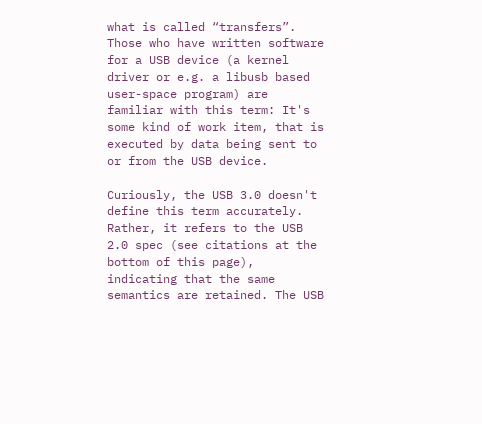what is called “transfers”. Those who have written software for a USB device (a kernel driver or e.g. a libusb based user-space program) are familiar with this term: It's some kind of work item, that is executed by data being sent to or from the USB device.

Curiously, the USB 3.0 doesn't define this term accurately. Rather, it refers to the USB 2.0 spec (see citations at the bottom of this page), indicating that the same semantics are retained. The USB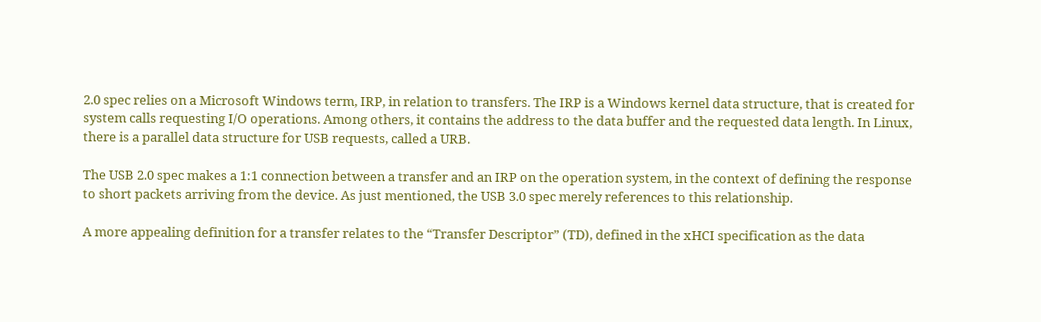2.0 spec relies on a Microsoft Windows term, IRP, in relation to transfers. The IRP is a Windows kernel data structure, that is created for system calls requesting I/O operations. Among others, it contains the address to the data buffer and the requested data length. In Linux, there is a parallel data structure for USB requests, called a URB.

The USB 2.0 spec makes a 1:1 connection between a transfer and an IRP on the operation system, in the context of defining the response to short packets arriving from the device. As just mentioned, the USB 3.0 spec merely references to this relationship.

A more appealing definition for a transfer relates to the “Transfer Descriptor” (TD), defined in the xHCI specification as the data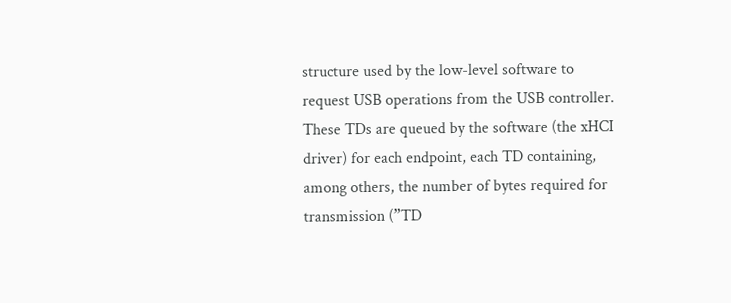structure used by the low-level software to request USB operations from the USB controller. These TDs are queued by the software (the xHCI driver) for each endpoint, each TD containing, among others, the number of bytes required for transmission (”TD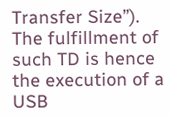Transfer Size”). The fulfillment of such TD is hence the execution of a USB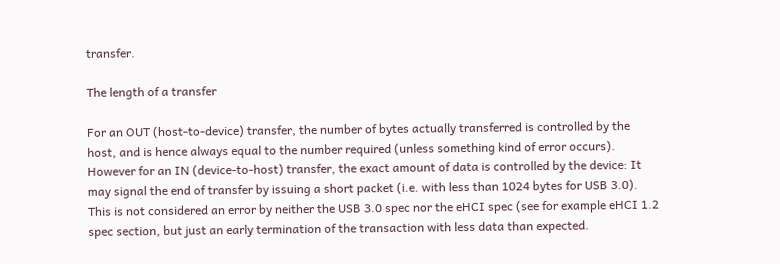transfer.

The length of a transfer

For an OUT (host-to-device) transfer, the number of bytes actually transferred is controlled by the host, and is hence always equal to the number required (unless something kind of error occurs). However for an IN (device-to-host) transfer, the exact amount of data is controlled by the device: It may signal the end of transfer by issuing a short packet (i.e. with less than 1024 bytes for USB 3.0). This is not considered an error by neither the USB 3.0 spec nor the eHCI spec (see for example eHCI 1.2 spec section, but just an early termination of the transaction with less data than expected.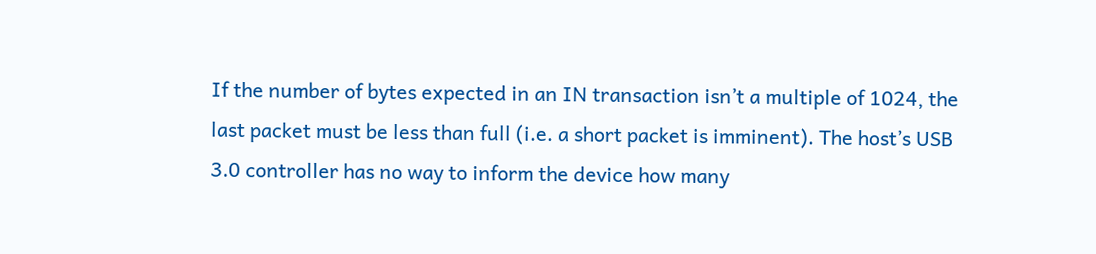If the number of bytes expected in an IN transaction isn’t a multiple of 1024, the last packet must be less than full (i.e. a short packet is imminent). The host’s USB 3.0 controller has no way to inform the device how many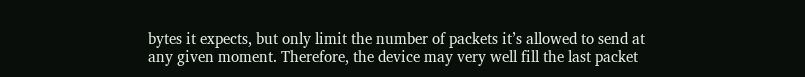bytes it expects, but only limit the number of packets it’s allowed to send at any given moment. Therefore, the device may very well fill the last packet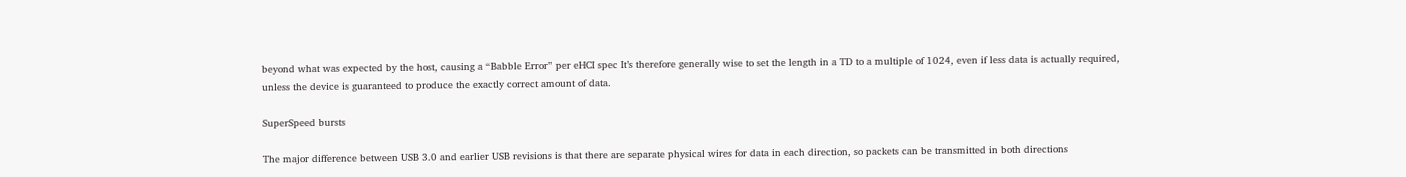beyond what was expected by the host, causing a “Babble Error” per eHCI spec It’s therefore generally wise to set the length in a TD to a multiple of 1024, even if less data is actually required, unless the device is guaranteed to produce the exactly correct amount of data.

SuperSpeed bursts

The major difference between USB 3.0 and earlier USB revisions is that there are separate physical wires for data in each direction, so packets can be transmitted in both directions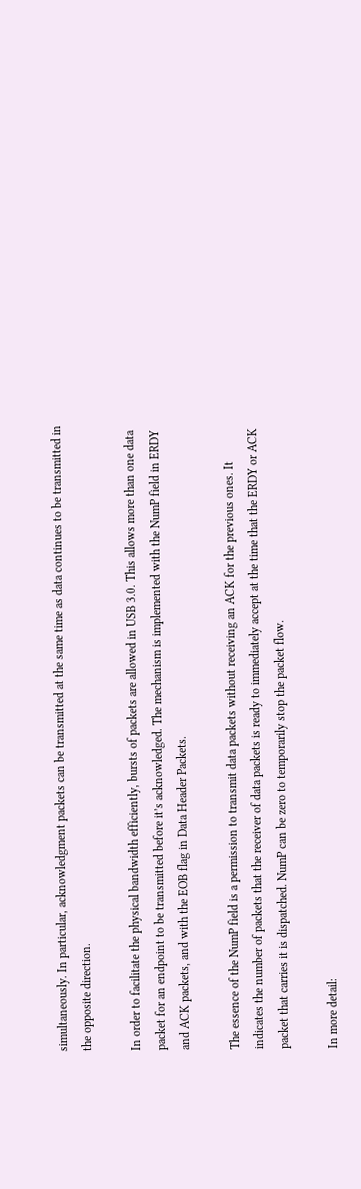simultaneously. In particular, acknowledgment packets can be transmitted at the same time as data continues to be transmitted in the opposite direction.

In order to facilitate the physical bandwidth efficiently, bursts of packets are allowed in USB 3.0. This allows more than one data packet for an endpoint to be transmitted before it’s acknowledged. The mechanism is implemented with the NumP field in ERDY and ACK packets, and with the EOB flag in Data Header Packets.

The essence of the NumP field is a permission to transmit data packets without receiving an ACK for the previous ones. It indicates the number of packets that the receiver of data packets is ready to immediately accept at the time that the ERDY or ACK packet that carries it is dispatched. NumP can be zero to temporarily stop the packet flow.

In more detail: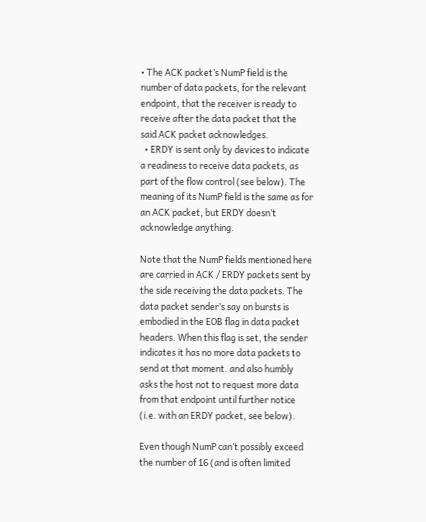• The ACK packet’s NumP field is the number of data packets, for the relevant endpoint, that the receiver is ready to receive after the data packet that the said ACK packet acknowledges.
  • ERDY is sent only by devices to indicate a readiness to receive data packets, as part of the flow control (see below). The meaning of its NumP field is the same as for an ACK packet, but ERDY doesn’t acknowledge anything.

Note that the NumP fields mentioned here are carried in ACK / ERDY packets sent by the side receiving the data packets. The data packet sender’s say on bursts is embodied in the EOB flag in data packet headers. When this flag is set, the sender indicates it has no more data packets to send at that moment. and also humbly asks the host not to request more data from that endpoint until further notice (i.e. with an ERDY packet, see below).

Even though NumP can’t possibly exceed the number of 16 (and is often limited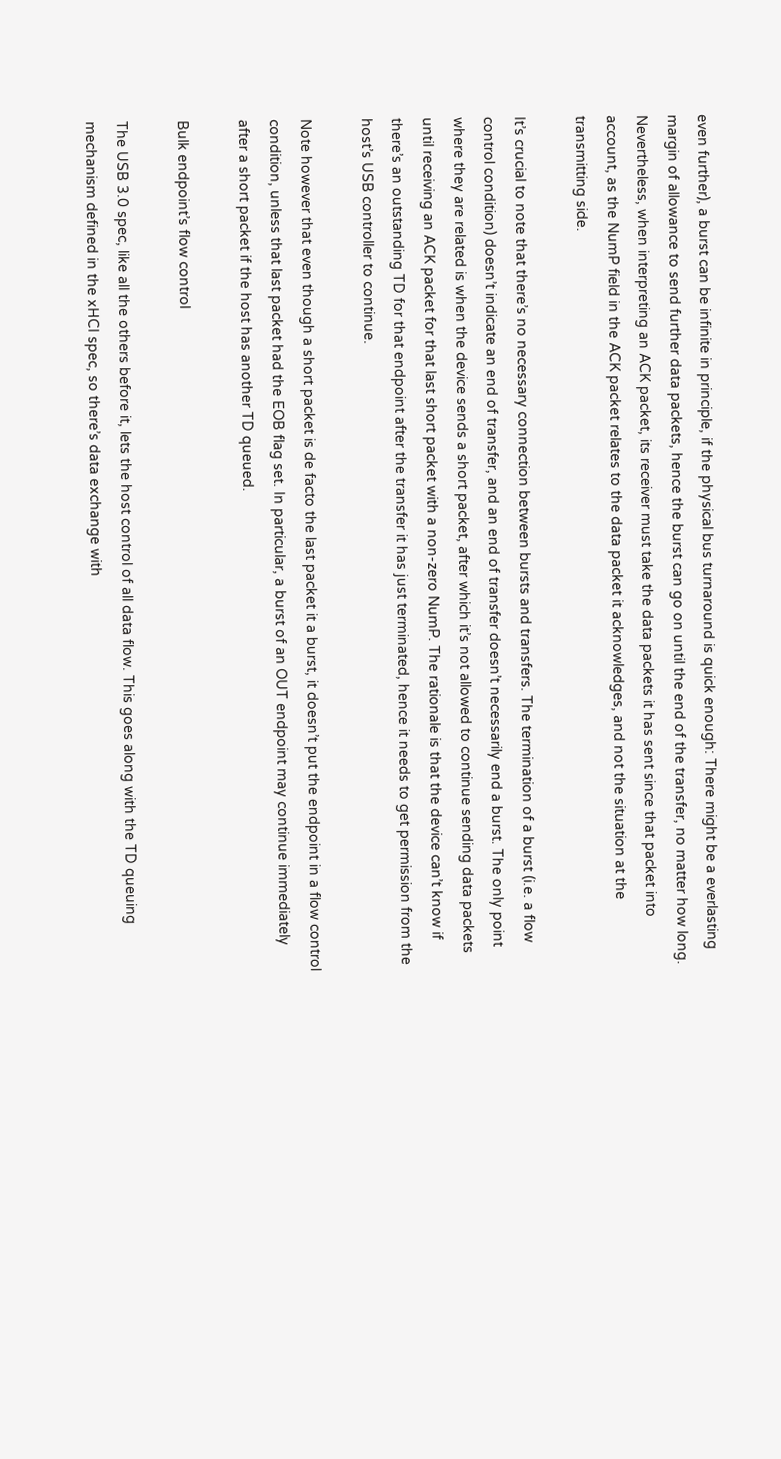even further), a burst can be infinite in principle, if the physical bus turnaround is quick enough: There might be a everlasting margin of allowance to send further data packets, hence the burst can go on until the end of the transfer, no matter how long. Nevertheless, when interpreting an ACK packet, its receiver must take the data packets it has sent since that packet into account, as the NumP field in the ACK packet relates to the data packet it acknowledges, and not the situation at the transmitting side.

It’s crucial to note that there’s no necessary connection between bursts and transfers. The termination of a burst (i.e. a flow control condition) doesn’t indicate an end of transfer, and an end of transfer doesn’t necessarily end a burst. The only point where they are related is when the device sends a short packet, after which it’s not allowed to continue sending data packets until receiving an ACK packet for that last short packet with a non-zero NumP. The rationale is that the device can’t know if there’s an outstanding TD for that endpoint after the transfer it has just terminated, hence it needs to get permission from the host’s USB controller to continue.

Note however that even though a short packet is de facto the last packet it a burst, it doesn’t put the endpoint in a flow control condition, unless that last packet had the EOB flag set. In particular, a burst of an OUT endpoint may continue immediately after a short packet if the host has another TD queued.

Bulk endpoint’s flow control

The USB 3.0 spec, like all the others before it, lets the host control of all data flow. This goes along with the TD queuing mechanism defined in the xHCI spec, so there’s data exchange with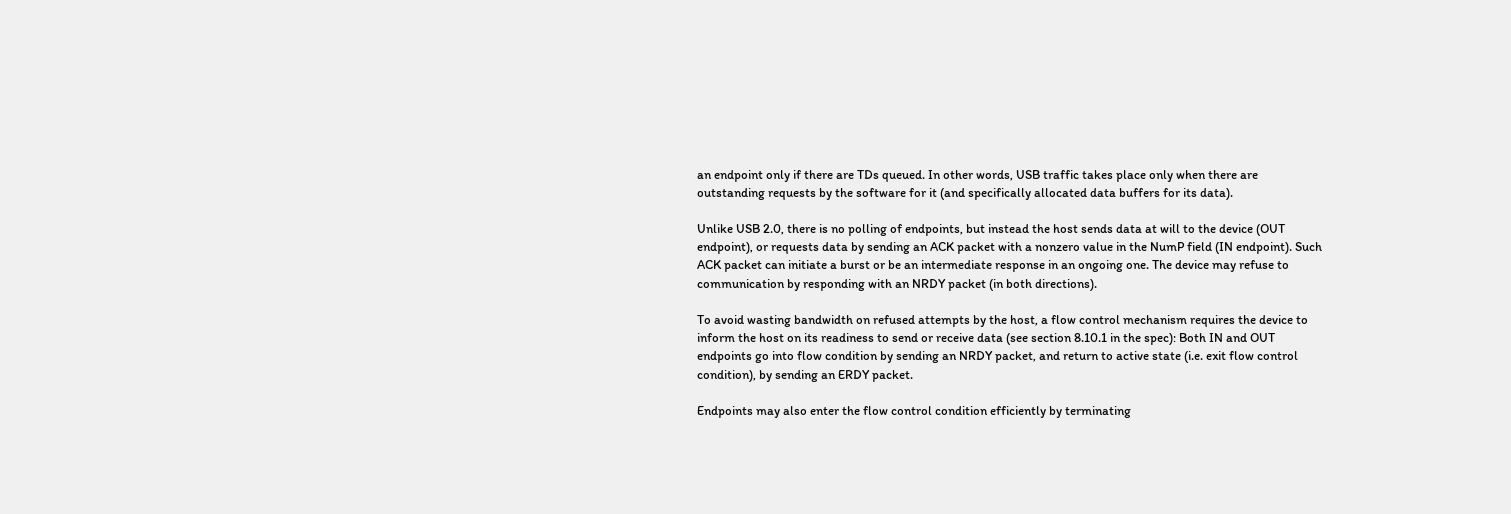an endpoint only if there are TDs queued. In other words, USB traffic takes place only when there are outstanding requests by the software for it (and specifically allocated data buffers for its data).

Unlike USB 2.0, there is no polling of endpoints, but instead the host sends data at will to the device (OUT endpoint), or requests data by sending an ACK packet with a nonzero value in the NumP field (IN endpoint). Such ACK packet can initiate a burst or be an intermediate response in an ongoing one. The device may refuse to communication by responding with an NRDY packet (in both directions).

To avoid wasting bandwidth on refused attempts by the host, a flow control mechanism requires the device to inform the host on its readiness to send or receive data (see section 8.10.1 in the spec): Both IN and OUT endpoints go into flow condition by sending an NRDY packet, and return to active state (i.e. exit flow control condition), by sending an ERDY packet.

Endpoints may also enter the flow control condition efficiently by terminating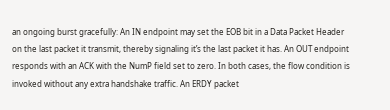an ongoing burst gracefully: An IN endpoint may set the EOB bit in a Data Packet Header on the last packet it transmit, thereby signaling it’s the last packet it has. An OUT endpoint responds with an ACK with the NumP field set to zero. In both cases, the flow condition is invoked without any extra handshake traffic. An ERDY packet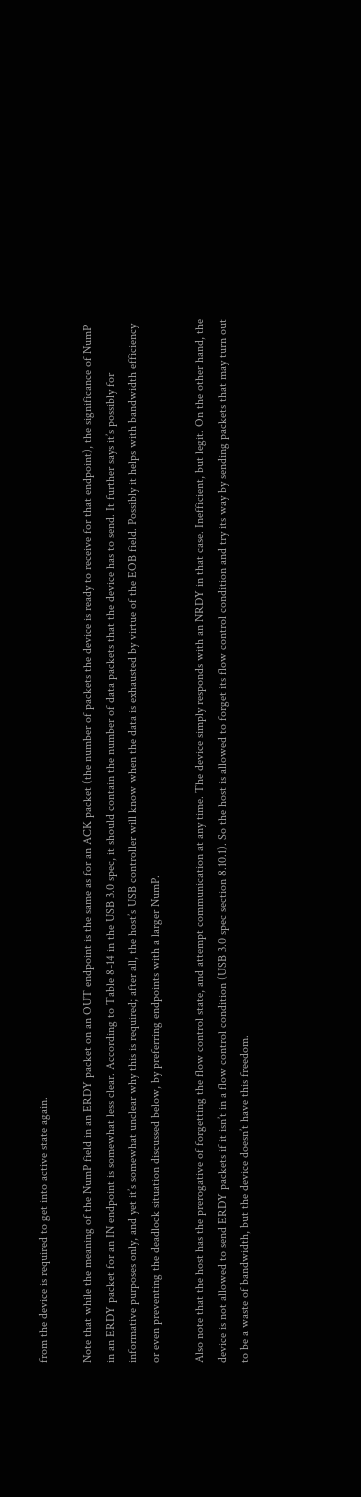from the device is required to get into active state again.

Note that while the meaning of the NumP field in an ERDY packet on an OUT endpoint is the same as for an ACK packet (the number of packets the device is ready to receive for that endpoint), the significance of NumP in an ERDY packet for an IN endpoint is somewhat less clear. According to Table 8-14 in the USB 3.0 spec, it should contain the number of data packets that the device has to send. It further says it’s possibly for informative purposes only, and yet it’s somewhat unclear why this is required; after all, the host’s USB controller will know when the data is exhausted by virtue of the EOB field. Possibly it helps with bandwidth efficiency or even preventing the deadlock situation discussed below, by preferring endpoints with a larger NumP.

Also note that the host has the prerogative of forgetting the flow control state, and attempt communication at any time. The device simply responds with an NRDY in that case. Inefficient, but legit. On the other hand, the device is not allowed to send ERDY packets if it isn’t in a flow control condition (USB 3.0 spec section 8.10.1). So the host is allowed to forget its flow control condition and try its way by sending packets that may turn out to be a waste of bandwidth, but the device doesn’t have this freedom.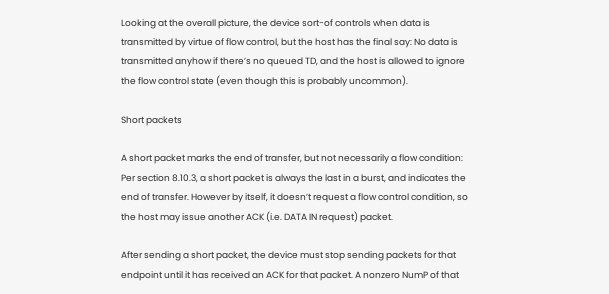Looking at the overall picture, the device sort-of controls when data is transmitted by virtue of flow control, but the host has the final say: No data is transmitted anyhow if there’s no queued TD, and the host is allowed to ignore the flow control state (even though this is probably uncommon).

Short packets

A short packet marks the end of transfer, but not necessarily a flow condition: Per section 8.10.3, a short packet is always the last in a burst, and indicates the end of transfer. However by itself, it doesn’t request a flow control condition, so the host may issue another ACK (i.e. DATA IN request) packet.

After sending a short packet, the device must stop sending packets for that endpoint until it has received an ACK for that packet. A nonzero NumP of that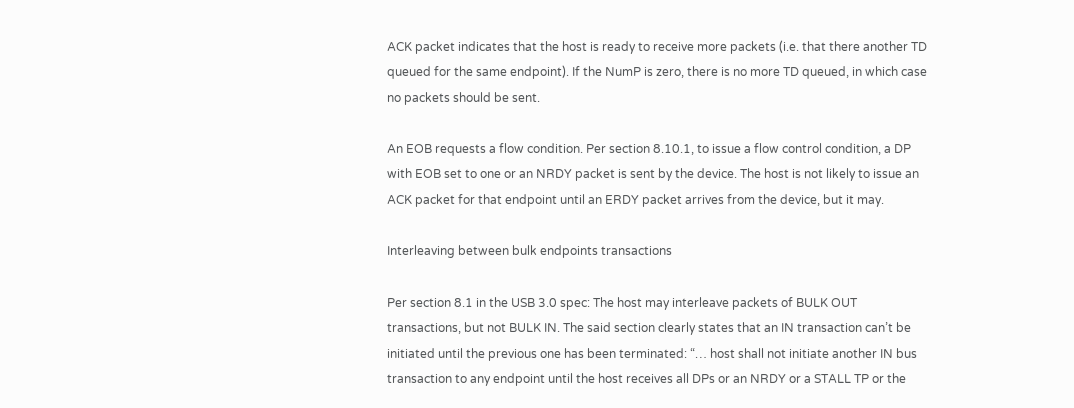ACK packet indicates that the host is ready to receive more packets (i.e. that there another TD queued for the same endpoint). If the NumP is zero, there is no more TD queued, in which case no packets should be sent.

An EOB requests a flow condition. Per section 8.10.1, to issue a flow control condition, a DP with EOB set to one or an NRDY packet is sent by the device. The host is not likely to issue an ACK packet for that endpoint until an ERDY packet arrives from the device, but it may.

Interleaving between bulk endpoints transactions

Per section 8.1 in the USB 3.0 spec: The host may interleave packets of BULK OUT transactions, but not BULK IN. The said section clearly states that an IN transaction can’t be initiated until the previous one has been terminated: “… host shall not initiate another IN bus transaction to any endpoint until the host receives all DPs or an NRDY or a STALL TP or the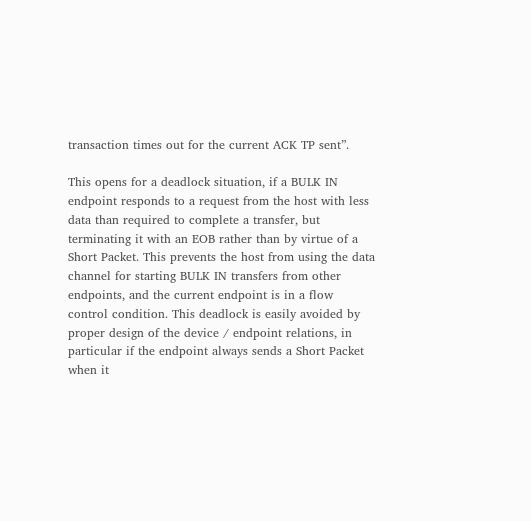transaction times out for the current ACK TP sent”.

This opens for a deadlock situation, if a BULK IN endpoint responds to a request from the host with less data than required to complete a transfer, but terminating it with an EOB rather than by virtue of a Short Packet. This prevents the host from using the data channel for starting BULK IN transfers from other endpoints, and the current endpoint is in a flow control condition. This deadlock is easily avoided by proper design of the device / endpoint relations, in particular if the endpoint always sends a Short Packet when it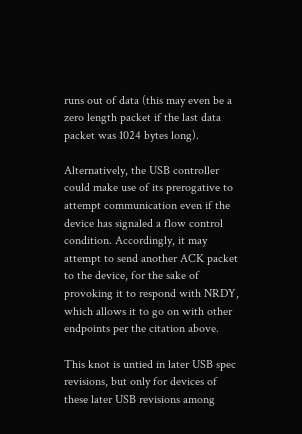runs out of data (this may even be a zero length packet if the last data packet was 1024 bytes long).

Alternatively, the USB controller could make use of its prerogative to attempt communication even if the device has signaled a flow control condition. Accordingly, it may attempt to send another ACK packet to the device, for the sake of provoking it to respond with NRDY, which allows it to go on with other endpoints per the citation above.

This knot is untied in later USB spec revisions, but only for devices of these later USB revisions among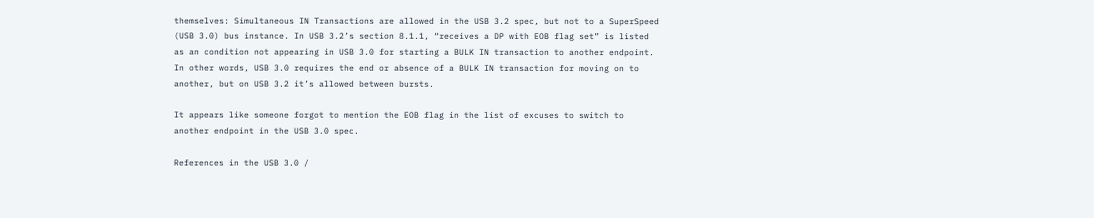themselves: Simultaneous IN Transactions are allowed in the USB 3.2 spec, but not to a SuperSpeed (USB 3.0) bus instance. In USB 3.2’s section 8.1.1, “receives a DP with EOB flag set” is listed as an condition not appearing in USB 3.0 for starting a BULK IN transaction to another endpoint. In other words, USB 3.0 requires the end or absence of a BULK IN transaction for moving on to another, but on USB 3.2 it’s allowed between bursts.

It appears like someone forgot to mention the EOB flag in the list of excuses to switch to another endpoint in the USB 3.0 spec.

References in the USB 3.0 /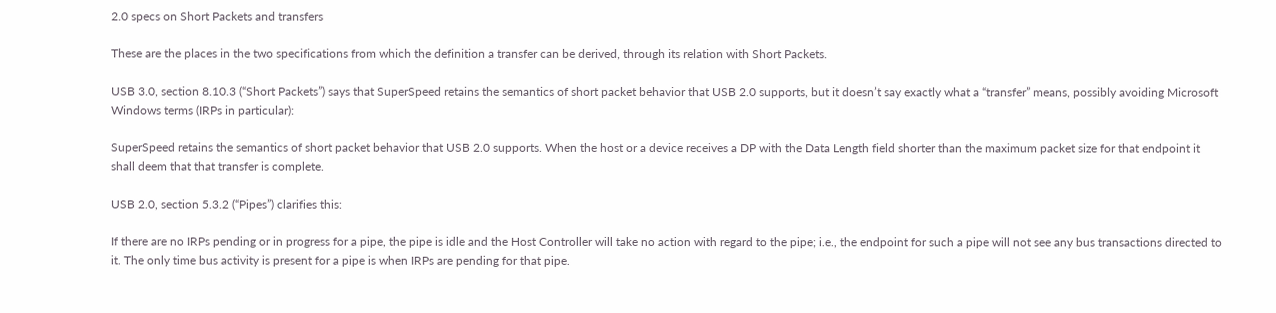2.0 specs on Short Packets and transfers

These are the places in the two specifications from which the definition a transfer can be derived, through its relation with Short Packets.

USB 3.0, section 8.10.3 (“Short Packets”) says that SuperSpeed retains the semantics of short packet behavior that USB 2.0 supports, but it doesn’t say exactly what a “transfer” means, possibly avoiding Microsoft Windows terms (IRPs in particular):

SuperSpeed retains the semantics of short packet behavior that USB 2.0 supports. When the host or a device receives a DP with the Data Length field shorter than the maximum packet size for that endpoint it shall deem that that transfer is complete.

USB 2.0, section 5.3.2 (“Pipes”) clarifies this:

If there are no IRPs pending or in progress for a pipe, the pipe is idle and the Host Controller will take no action with regard to the pipe; i.e., the endpoint for such a pipe will not see any bus transactions directed to it. The only time bus activity is present for a pipe is when IRPs are pending for that pipe.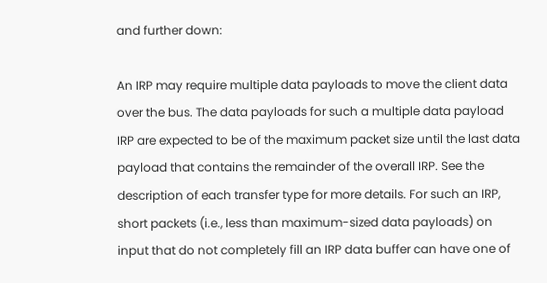and further down:

An IRP may require multiple data payloads to move the client data over the bus. The data payloads for such a multiple data payload IRP are expected to be of the maximum packet size until the last data payload that contains the remainder of the overall IRP. See the description of each transfer type for more details. For such an IRP, short packets (i.e., less than maximum-sized data payloads) on input that do not completely fill an IRP data buffer can have one of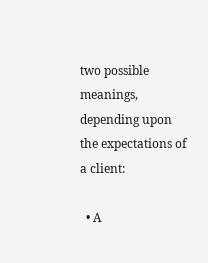two possible meanings, depending upon the expectations of a client:

  • A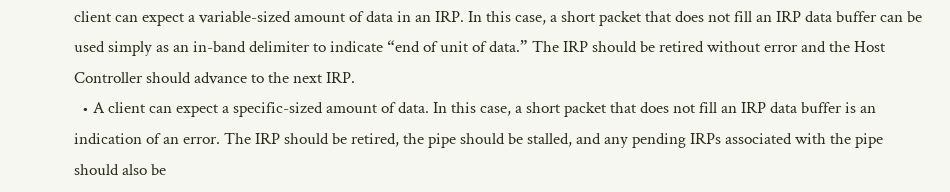client can expect a variable-sized amount of data in an IRP. In this case, a short packet that does not fill an IRP data buffer can be used simply as an in-band delimiter to indicate “end of unit of data.” The IRP should be retired without error and the Host Controller should advance to the next IRP.
  • A client can expect a specific-sized amount of data. In this case, a short packet that does not fill an IRP data buffer is an indication of an error. The IRP should be retired, the pipe should be stalled, and any pending IRPs associated with the pipe should also be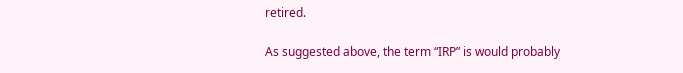retired.

As suggested above, the term “IRP” is would probably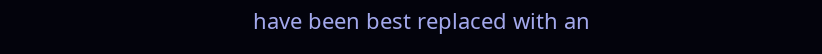have been best replaced with an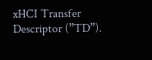xHCI Transfer Descriptor (”TD”).